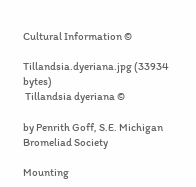Cultural Information ©

Tillandsia.dyeriana.jpg (33934 bytes)
 Tillandsia dyeriana ©

by Penrith Goff, S.E. Michigan Bromeliad Society

Mounting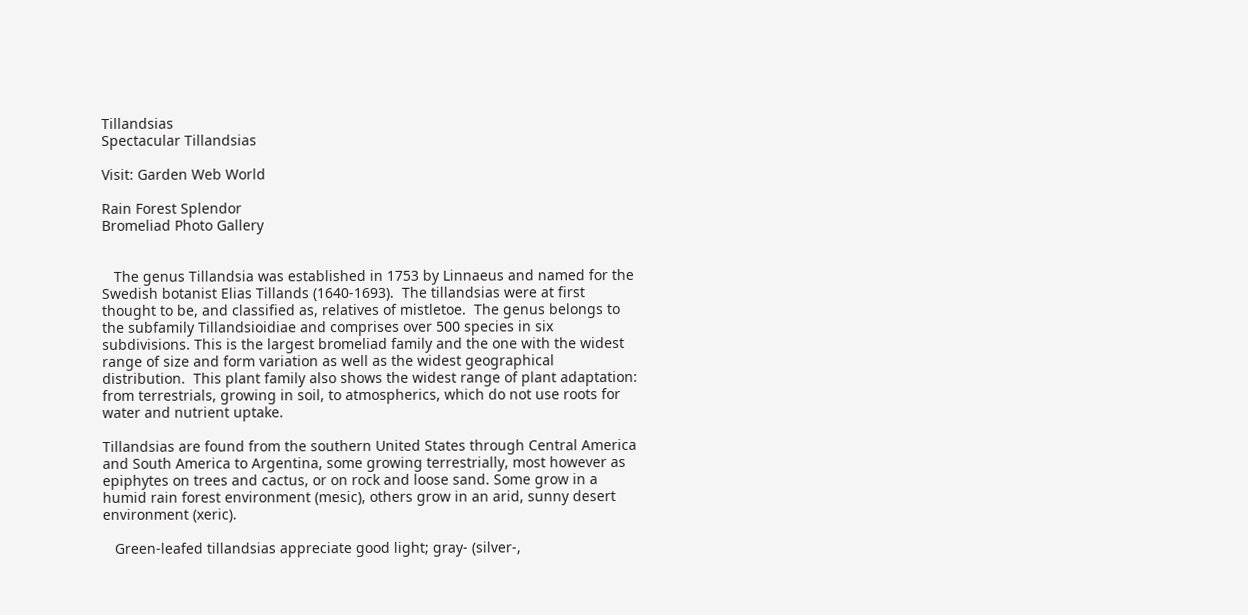Tillandsias
Spectacular Tillandsias

Visit: Garden Web World

Rain Forest Splendor
Bromeliad Photo Gallery


   The genus Tillandsia was established in 1753 by Linnaeus and named for the Swedish botanist Elias Tillands (1640-1693).  The tillandsias were at first thought to be, and classified as, relatives of mistletoe.  The genus belongs to the subfamily Tillandsioidiae and comprises over 500 species in six subdivisions. This is the largest bromeliad family and the one with the widest range of size and form variation as well as the widest geographical distribution.  This plant family also shows the widest range of plant adaptation:  from terrestrials, growing in soil, to atmospherics, which do not use roots for water and nutrient uptake.

Tillandsias are found from the southern United States through Central America and South America to Argentina, some growing terrestrially, most however as epiphytes on trees and cactus, or on rock and loose sand. Some grow in a humid rain forest environment (mesic), others grow in an arid, sunny desert environment (xeric).

   Green-leafed tillandsias appreciate good light; gray- (silver-,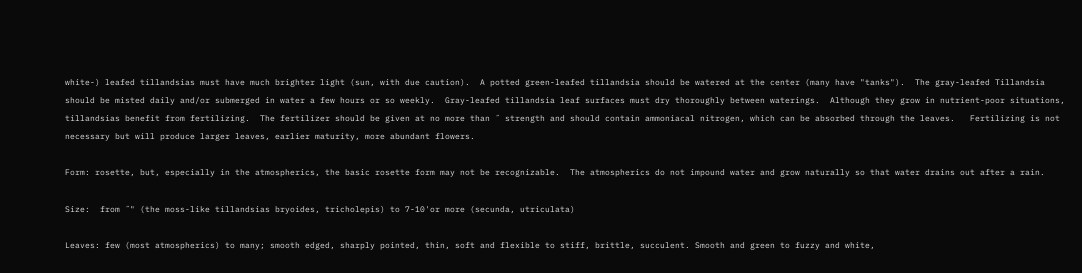white-) leafed tillandsias must have much brighter light (sun, with due caution).  A potted green-leafed tillandsia should be watered at the center (many have "tanks").  The gray-leafed Tillandsia should be misted daily and/or submerged in water a few hours or so weekly.  Gray-leafed tillandsia leaf surfaces must dry thoroughly between waterings.  Although they grow in nutrient-poor situations, tillandsias benefit from fertilizing.  The fertilizer should be given at no more than ˝ strength and should contain ammoniacal nitrogen, which can be absorbed through the leaves.   Fertilizing is not necessary but will produce larger leaves, earlier maturity, more abundant flowers.

Form: rosette, but, especially in the atmospherics, the basic rosette form may not be recognizable.  The atmospherics do not impound water and grow naturally so that water drains out after a rain.

Size:  from ˝" (the moss-like tillandsias bryoides, tricholepis) to 7-10'or more (secunda, utriculata)

Leaves: few (most atmospherics) to many; smooth edged, sharply pointed, thin, soft and flexible to stiff, brittle, succulent. Smooth and green to fuzzy and white,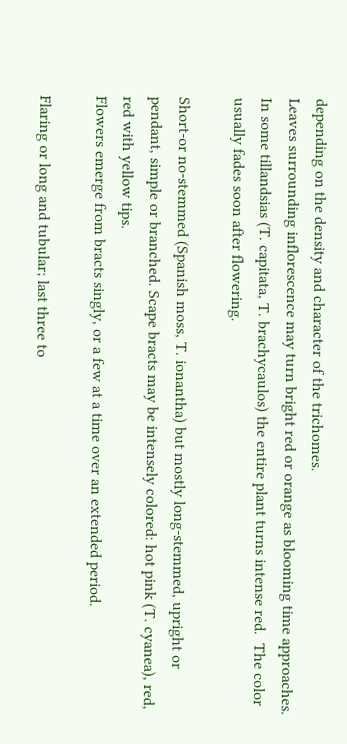depending on the density and character of the trichomes.
Leaves surrounding inflorescence may turn bright red or orange as blooming time approaches. In some tillandsias (T. capitata, T. brachycaulos) the entire plant turns intense red.  The color usually fades soon after flowering.

Short-or no-stemmed (Spanish moss, T. ionantha) but mostly long-stemmed, upright or pendant, simple or branched. Scape bracts may be intensely colored: hot pink (T. cyanea), red, red with yellow tips.
Flowers emerge from bracts singly, or a few at a time over an extended period.

Flaring or long and tubular; last three to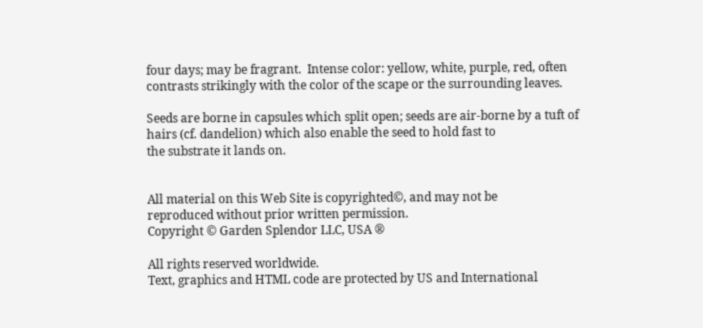four days; may be fragrant.  Intense color: yellow, white, purple, red, often contrasts strikingly with the color of the scape or the surrounding leaves.

Seeds are borne in capsules which split open; seeds are air-borne by a tuft of hairs (cf. dandelion) which also enable the seed to hold fast to
the substrate it lands on.


All material on this Web Site is copyrighted©, and may not be
reproduced without prior written permission.
Copyright © Garden Splendor LLC, USA ®

All rights reserved worldwide.
Text, graphics and HTML code are protected by US and International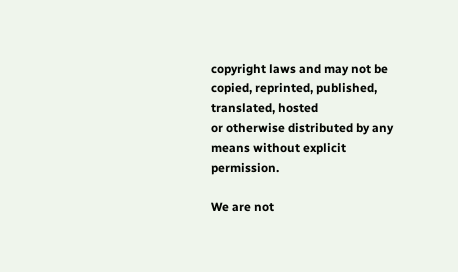copyright laws and may not be copied, reprinted, published, translated, hosted
or otherwise distributed by any means without explicit permission.

We are not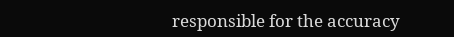responsible for the accuracy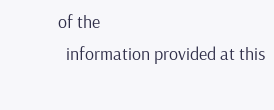of the
  information provided at this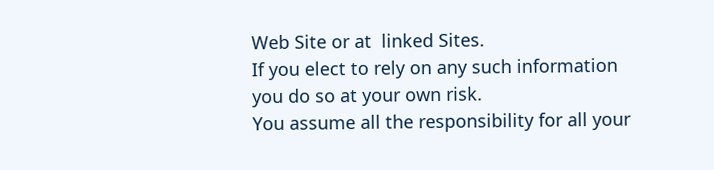Web Site or at  linked Sites.
If you elect to rely on any such information you do so at your own risk.
You assume all the responsibility for all your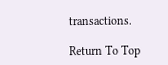transactions.

Return To Top